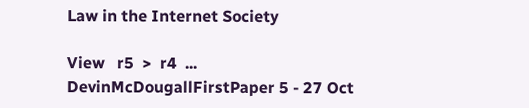Law in the Internet Society

View   r5  >  r4  ...
DevinMcDougallFirstPaper 5 - 27 Oct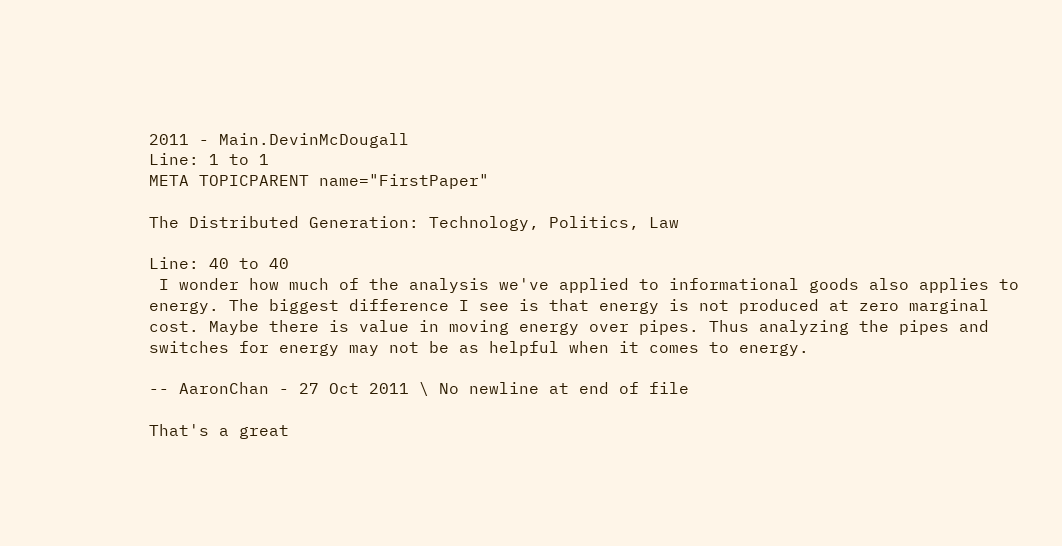2011 - Main.DevinMcDougall
Line: 1 to 1
META TOPICPARENT name="FirstPaper"

The Distributed Generation: Technology, Politics, Law

Line: 40 to 40
 I wonder how much of the analysis we've applied to informational goods also applies to energy. The biggest difference I see is that energy is not produced at zero marginal cost. Maybe there is value in moving energy over pipes. Thus analyzing the pipes and switches for energy may not be as helpful when it comes to energy.

-- AaronChan - 27 Oct 2011 \ No newline at end of file

That's a great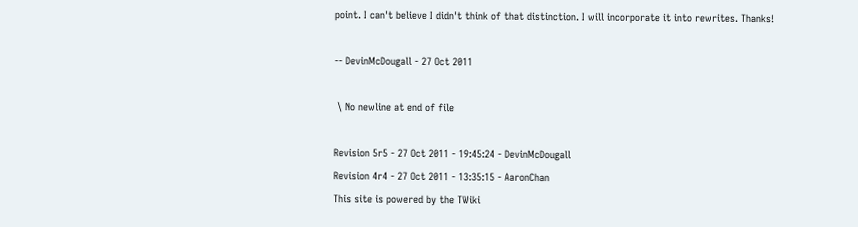point. I can't believe I didn't think of that distinction. I will incorporate it into rewrites. Thanks!

-- DevinMcDougall - 27 Oct 2011

 \ No newline at end of file

Revision 5r5 - 27 Oct 2011 - 19:45:24 - DevinMcDougall
Revision 4r4 - 27 Oct 2011 - 13:35:15 - AaronChan
This site is powered by the TWiki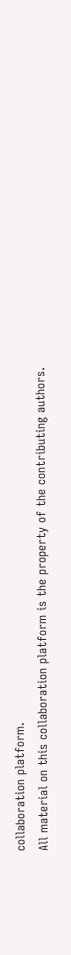collaboration platform.
All material on this collaboration platform is the property of the contributing authors.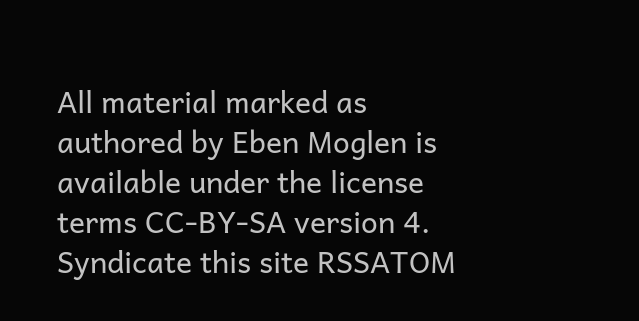All material marked as authored by Eben Moglen is available under the license terms CC-BY-SA version 4.
Syndicate this site RSSATOM